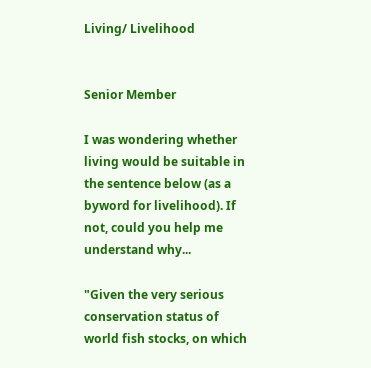Living/ Livelihood


Senior Member

I was wondering whether living would be suitable in the sentence below (as a byword for livelihood). If not, could you help me understand why...

"Given the very serious conservation status of world fish stocks, on which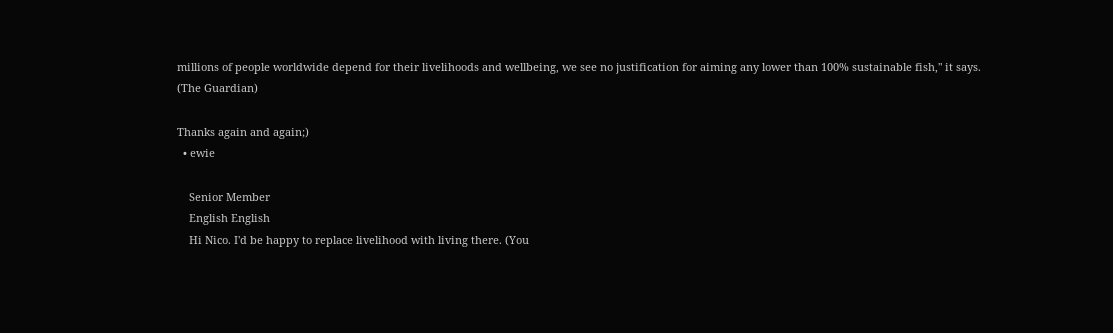millions of people worldwide depend for their livelihoods and wellbeing, we see no justification for aiming any lower than 100% sustainable fish," it says.
(The Guardian)

Thanks again and again;)
  • ewie

    Senior Member
    English English
    Hi Nico. I'd be happy to replace livelihood with living there. (You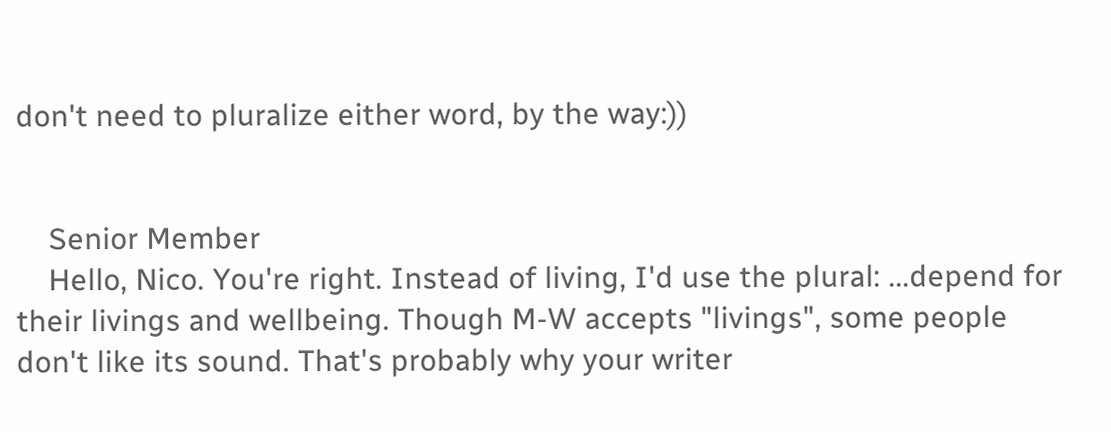don't need to pluralize either word, by the way:))


    Senior Member
    Hello, Nico. You're right. Instead of living, I'd use the plural: ...depend for their livings and wellbeing. Though M-W accepts "livings", some people don't like its sound. That's probably why your writer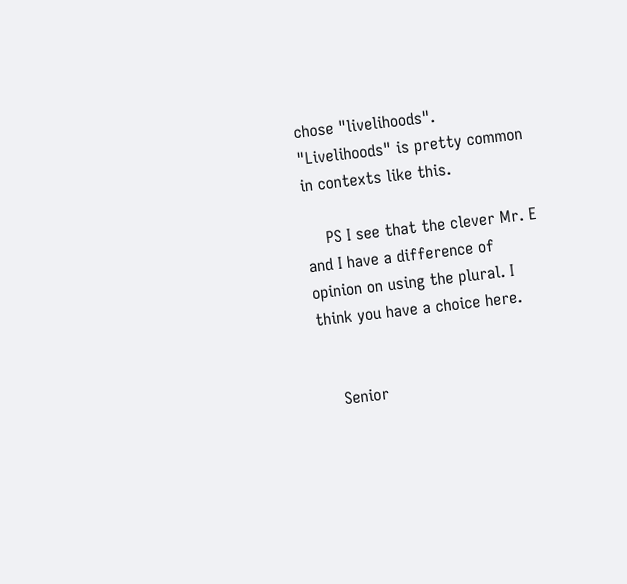chose "livelihoods". "Livelihoods" is pretty common in contexts like this.

    PS I see that the clever Mr. E and I have a difference of opinion on using the plural. I think you have a choice here.


    Senior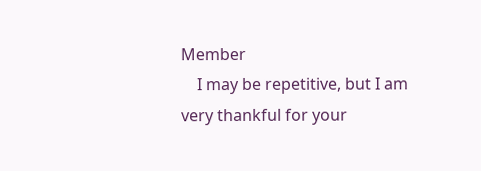Member
    I may be repetitive, but I am very thankful for your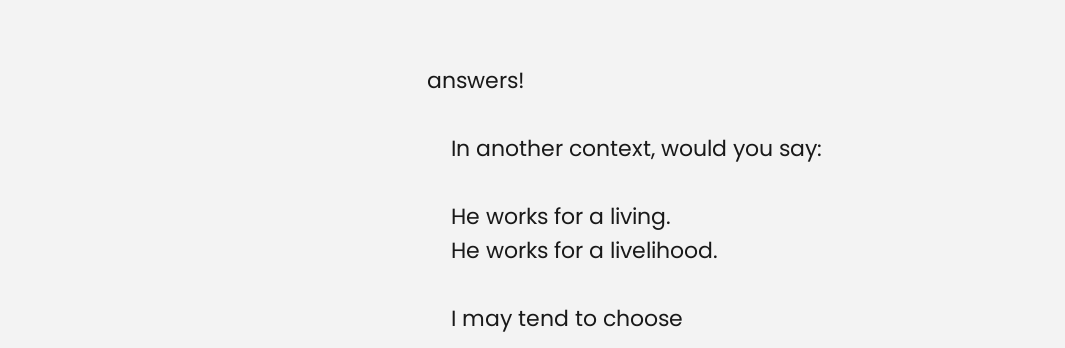answers!

    In another context, would you say:

    He works for a living.
    He works for a livelihood.

    I may tend to choose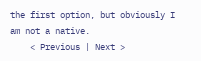the first option, but obviously I am not a native.
    < Previous | Next >